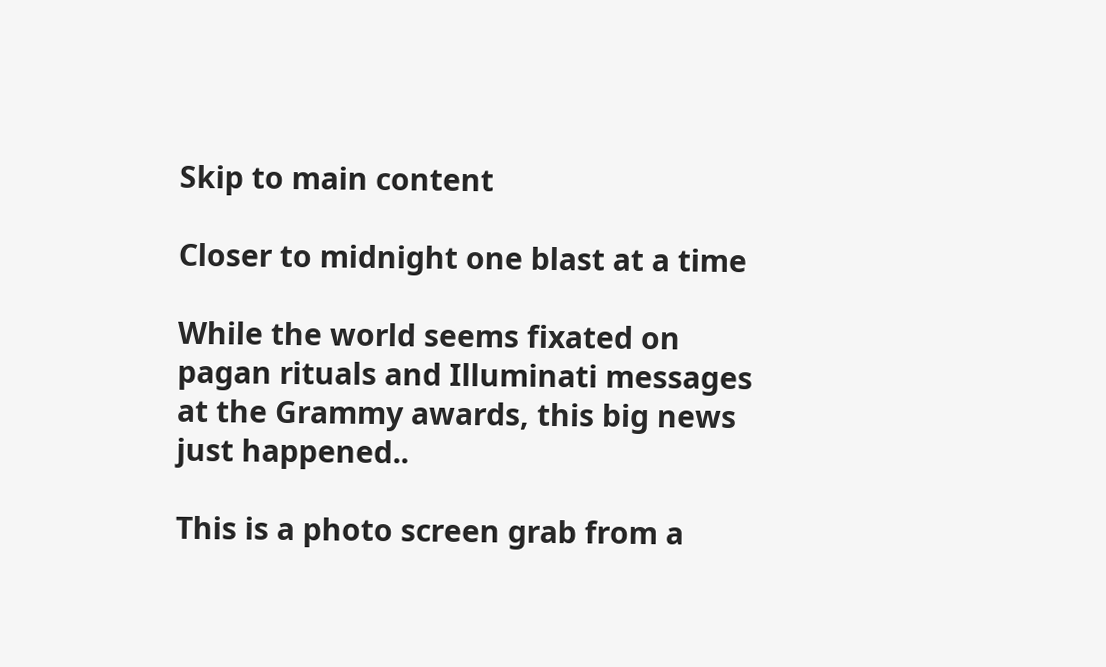Skip to main content

Closer to midnight one blast at a time

While the world seems fixated on pagan rituals and Illuminati messages at the Grammy awards, this big news just happened..

This is a photo screen grab from a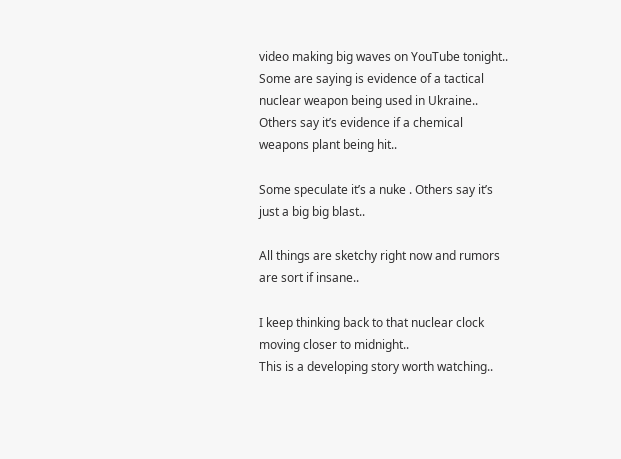video making big waves on YouTube tonight.. Some are saying is evidence of a tactical nuclear weapon being used in Ukraine.. Others say it’s evidence if a chemical weapons plant being hit..

Some speculate it’s a nuke . Others say it’s just a big big blast..

All things are sketchy right now and rumors are sort if insane..

I keep thinking back to that nuclear clock moving closer to midnight..
This is a developing story worth watching..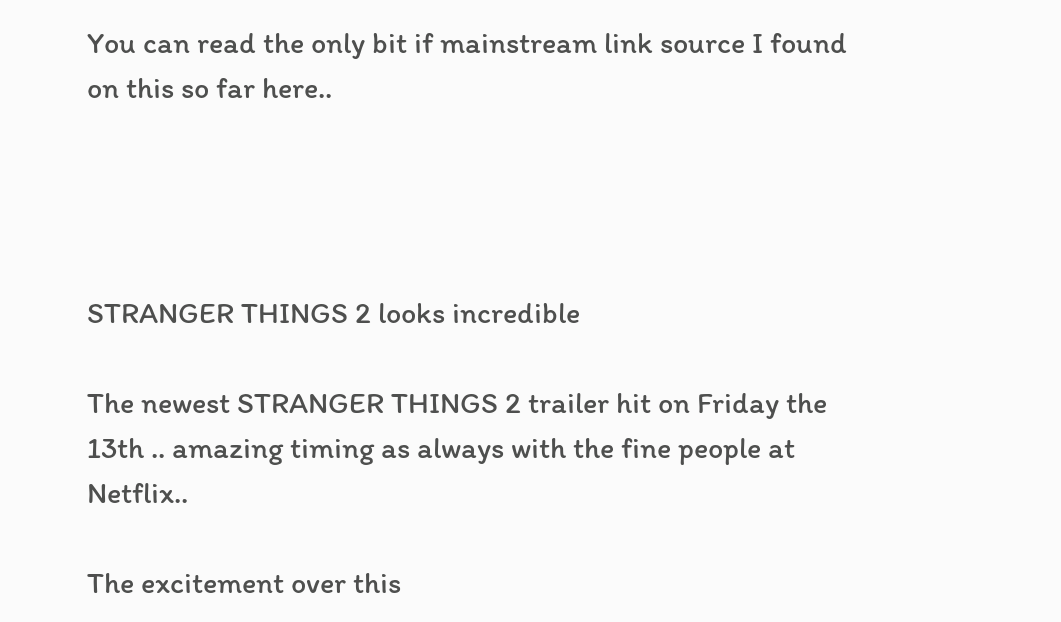You can read the only bit if mainstream link source I found on this so far here..




STRANGER THINGS 2 looks incredible

The newest STRANGER THINGS 2 trailer hit on Friday the 13th .. amazing timing as always with the fine people at Netflix..

The excitement over this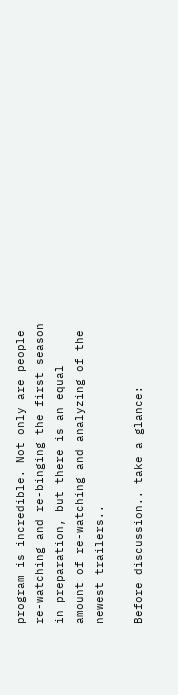program is incredible. Not only are people re-watching and re-binging the first season in preparation, but there is an equal amount of re-watching and analyzing of the newest trailers..

Before discussion.. take a glance: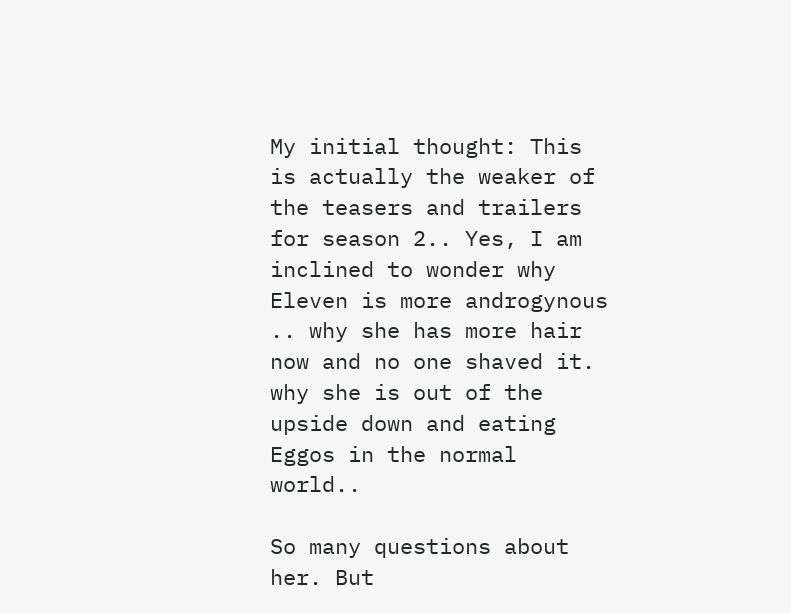My initial thought: This is actually the weaker of the teasers and trailers for season 2.. Yes, I am inclined to wonder why Eleven is more androgynous  .. why she has more hair now and no one shaved it. why she is out of the upside down and eating Eggos in the normal world..

So many questions about her. But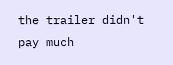the trailer didn't pay much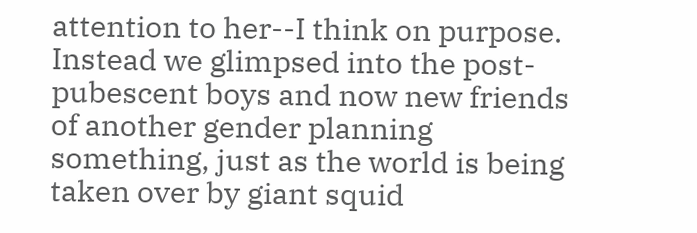attention to her--I think on purpose. Instead we glimpsed into the post-pubescent boys and now new friends of another gender planning something, just as the world is being taken over by giant squid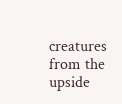creatures from the upside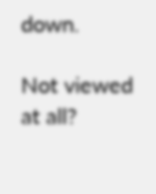down.

Not viewed at all?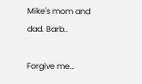Mike's mom and dad. Barb..

Forgive me…